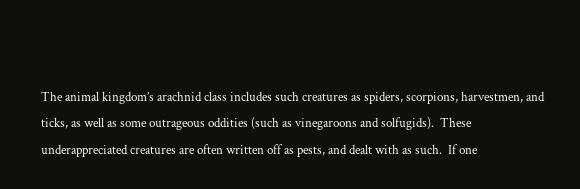The animal kingdom’s arachnid class includes such creatures as spiders, scorpions, harvestmen, and ticks, as well as some outrageous oddities (such as vinegaroons and solfugids).  These underappreciated creatures are often written off as pests, and dealt with as such.  If one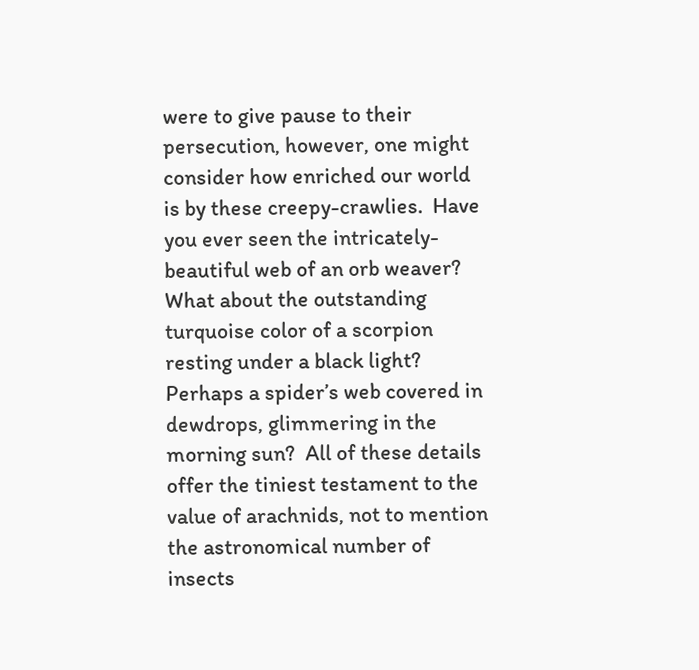were to give pause to their persecution, however, one might consider how enriched our world is by these creepy-crawlies.  Have you ever seen the intricately-beautiful web of an orb weaver?  What about the outstanding turquoise color of a scorpion resting under a black light?  Perhaps a spider’s web covered in dewdrops, glimmering in the morning sun?  All of these details offer the tiniest testament to the value of arachnids, not to mention the astronomical number of insects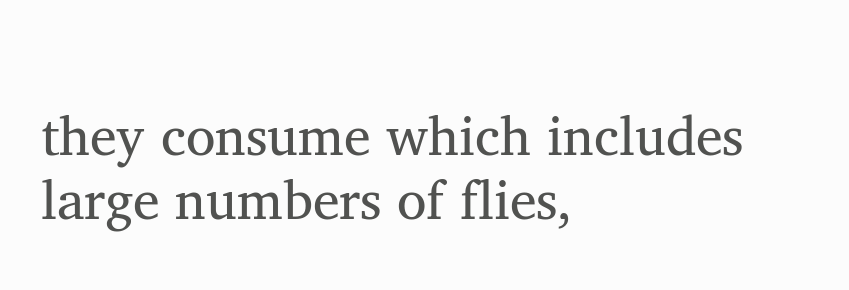they consume which includes large numbers of flies,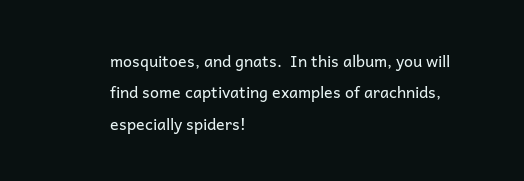mosquitoes, and gnats.  In this album, you will find some captivating examples of arachnids, especially spiders!